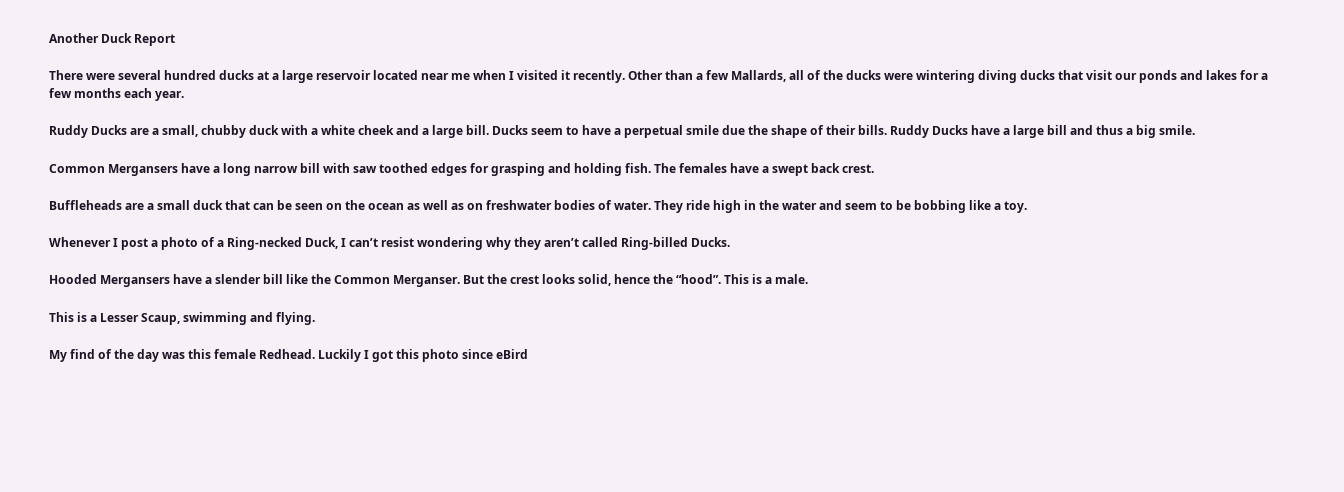Another Duck Report

There were several hundred ducks at a large reservoir located near me when I visited it recently. Other than a few Mallards, all of the ducks were wintering diving ducks that visit our ponds and lakes for a few months each year.

Ruddy Ducks are a small, chubby duck with a white cheek and a large bill. Ducks seem to have a perpetual smile due the shape of their bills. Ruddy Ducks have a large bill and thus a big smile.

Common Mergansers have a long narrow bill with saw toothed edges for grasping and holding fish. The females have a swept back crest.

Buffleheads are a small duck that can be seen on the ocean as well as on freshwater bodies of water. They ride high in the water and seem to be bobbing like a toy.

Whenever I post a photo of a Ring-necked Duck, I can’t resist wondering why they aren’t called Ring-billed Ducks.

Hooded Mergansers have a slender bill like the Common Merganser. But the crest looks solid, hence the “hood”. This is a male.

This is a Lesser Scaup, swimming and flying.

My find of the day was this female Redhead. Luckily I got this photo since eBird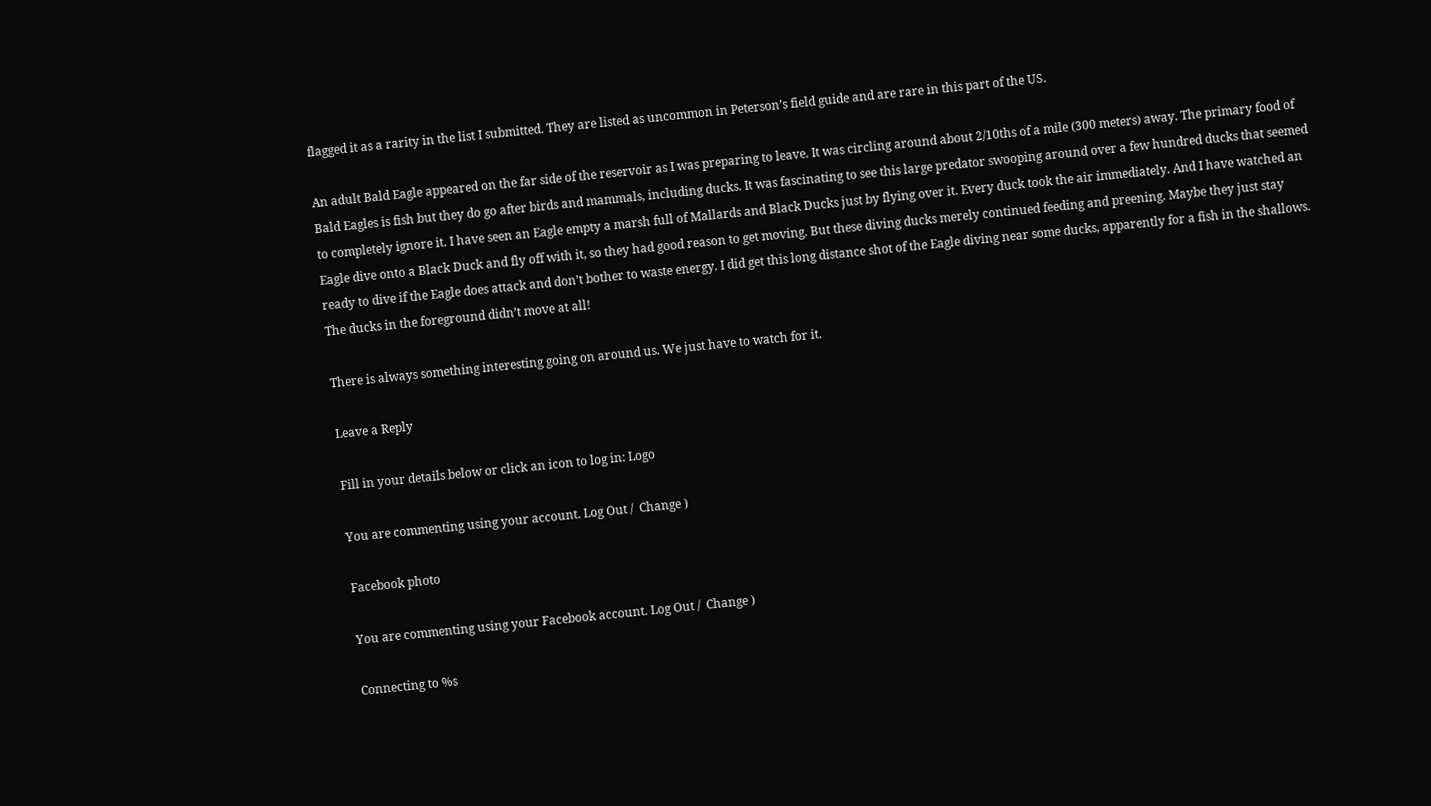flagged it as a rarity in the list I submitted. They are listed as uncommon in Peterson’s field guide and are rare in this part of the US.

An adult Bald Eagle appeared on the far side of the reservoir as I was preparing to leave. It was circling around about 2/10ths of a mile (300 meters) away. The primary food of Bald Eagles is fish but they do go after birds and mammals, including ducks. It was fascinating to see this large predator swooping around over a few hundred ducks that seemed to completely ignore it. I have seen an Eagle empty a marsh full of Mallards and Black Ducks just by flying over it. Every duck took the air immediately. And I have watched an Eagle dive onto a Black Duck and fly off with it, so they had good reason to get moving. But these diving ducks merely continued feeding and preening. Maybe they just stay ready to dive if the Eagle does attack and don’t bother to waste energy. I did get this long distance shot of the Eagle diving near some ducks, apparently for a fish in the shallows. The ducks in the foreground didn’t move at all!

There is always something interesting going on around us. We just have to watch for it.

Leave a Reply

Fill in your details below or click an icon to log in: Logo

You are commenting using your account. Log Out /  Change )

Facebook photo

You are commenting using your Facebook account. Log Out /  Change )

Connecting to %s